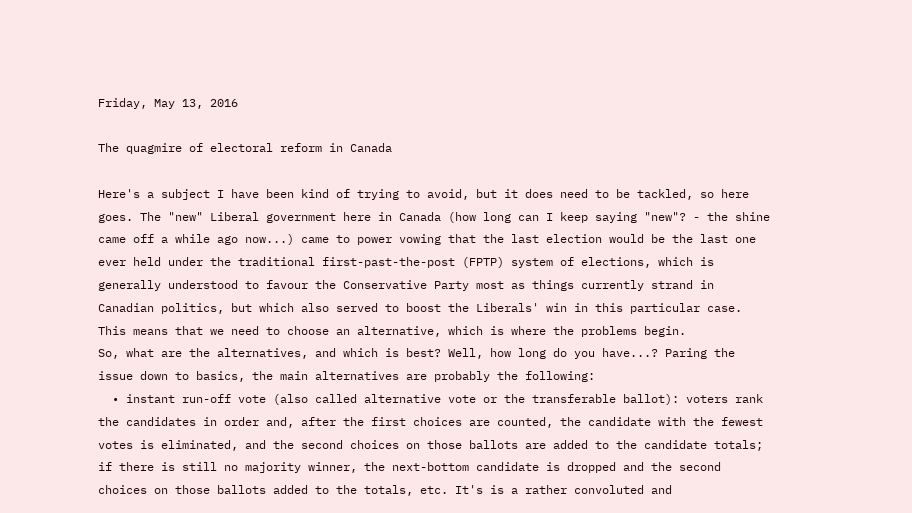Friday, May 13, 2016

The quagmire of electoral reform in Canada

Here's a subject I have been kind of trying to avoid, but it does need to be tackled, so here goes. The "new" Liberal government here in Canada (how long can I keep saying "new"? - the shine came off a while ago now...) came to power vowing that the last election would be the last one ever held under the traditional first-past-the-post (FPTP) system of elections, which is generally understood to favour the Conservative Party most as things currently strand in Canadian politics, but which also served to boost the Liberals' win in this particular case. This means that we need to choose an alternative, which is where the problems begin.
So, what are the alternatives, and which is best? Well, how long do you have...? Paring the issue down to basics, the main alternatives are probably the following:
  • instant run-off vote (also called alternative vote or the transferable ballot): voters rank the candidates in order and, after the first choices are counted, the candidate with the fewest votes is eliminated, and the second choices on those ballots are added to the candidate totals; if there is still no majority winner, the next-bottom candidate is dropped and the second choices on those ballots added to the totals, etc. It's is a rather convoluted and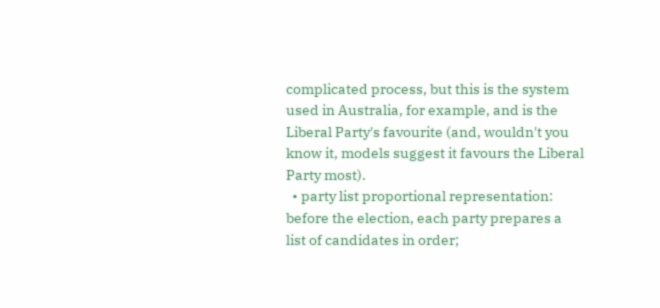complicated process, but this is the system used in Australia, for example, and is the Liberal Party's favourite (and, wouldn't you know it, models suggest it favours the Liberal Party most).
  • party list proportional representation: before the election, each party prepares a list of candidates in order;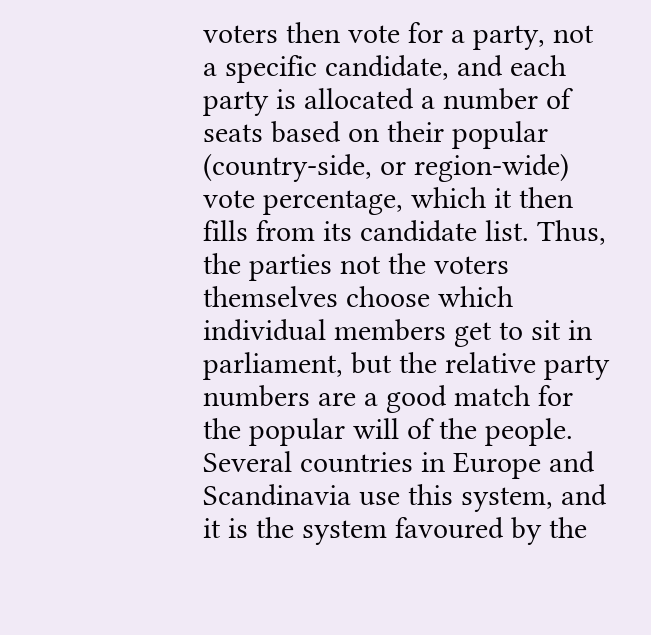voters then vote for a party, not a specific candidate, and each party is allocated a number of seats based on their popular (country-side, or region-wide) vote percentage, which it then fills from its candidate list. Thus, the parties not the voters themselves choose which individual members get to sit in parliament, but the relative party numbers are a good match for the popular will of the people. Several countries in Europe and Scandinavia use this system, and it is the system favoured by the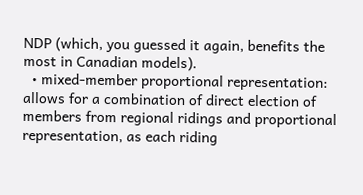NDP (which, you guessed it again, benefits the most in Canadian models).
  • mixed-member proportional representation: allows for a combination of direct election of members from regional ridings and proportional representation, as each riding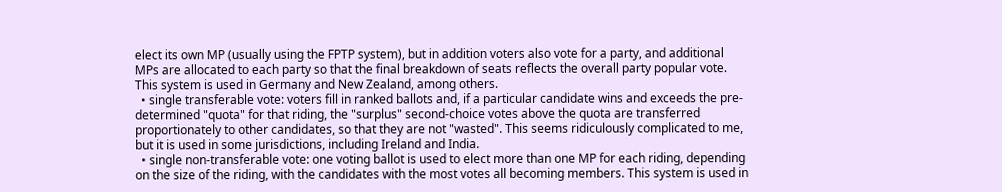elect its own MP (usually using the FPTP system), but in addition voters also vote for a party, and additional MPs are allocated to each party so that the final breakdown of seats reflects the overall party popular vote. This system is used in Germany and New Zealand, among others.
  • single transferable vote: voters fill in ranked ballots and, if a particular candidate wins and exceeds the pre-determined "quota" for that riding, the "surplus" second-choice votes above the quota are transferred proportionately to other candidates, so that they are not "wasted". This seems ridiculously complicated to me, but it is used in some jurisdictions, including Ireland and India.
  • single non-transferable vote: one voting ballot is used to elect more than one MP for each riding, depending on the size of the riding, with the candidates with the most votes all becoming members. This system is used in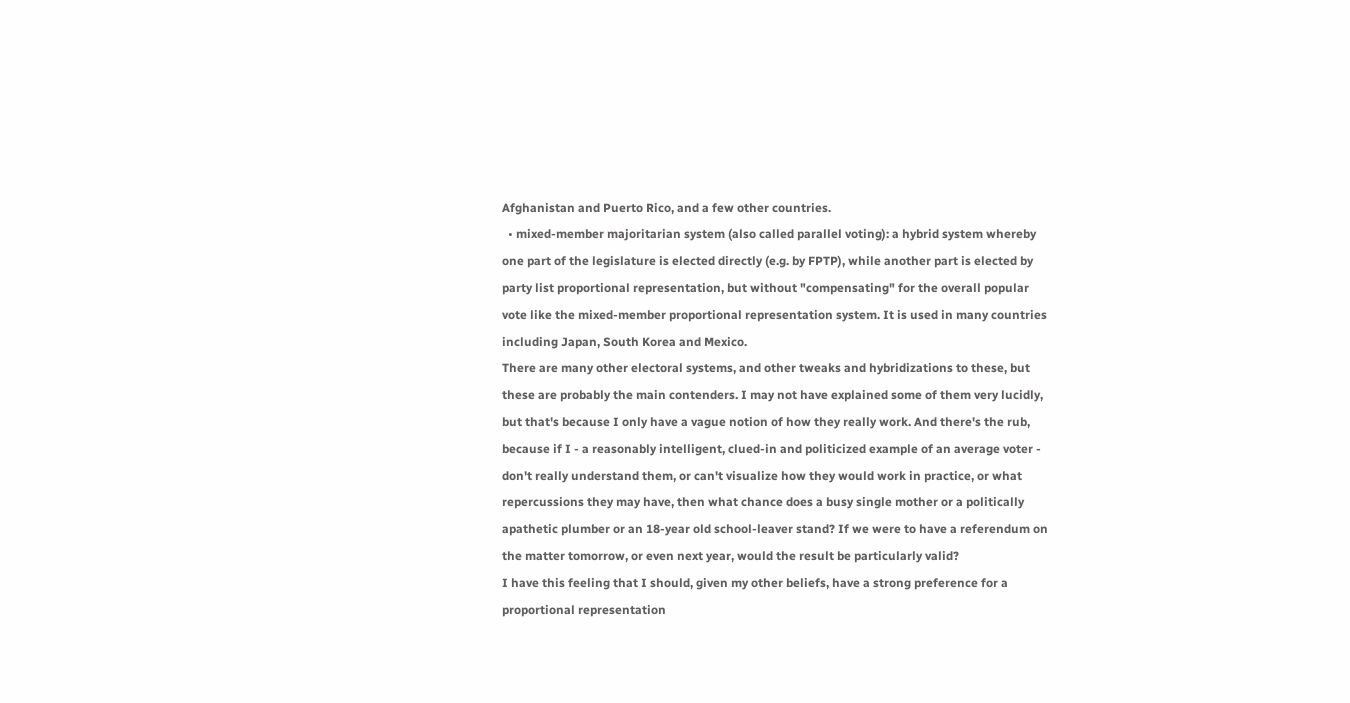Afghanistan and Puerto Rico, and a few other countries.
  • mixed-member majoritarian system (also called parallel voting): a hybrid system whereby one part of the legislature is elected directly (e.g. by FPTP), while another part is elected by party list proportional representation, but without "compensating" for the overall popular vote like the mixed-member proportional representation system. It is used in many countries including Japan, South Korea and Mexico.
There are many other electoral systems, and other tweaks and hybridizations to these, but these are probably the main contenders. I may not have explained some of them very lucidly, but that's because I only have a vague notion of how they really work. And there's the rub, because if I - a reasonably intelligent, clued-in and politicized example of an average voter - don't really understand them, or can't visualize how they would work in practice, or what repercussions they may have, then what chance does a busy single mother or a politically apathetic plumber or an 18-year old school-leaver stand? If we were to have a referendum on the matter tomorrow, or even next year, would the result be particularly valid?
I have this feeling that I should, given my other beliefs, have a strong preference for a proportional representation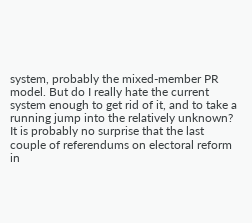system, probably the mixed-member PR model. But do I really hate the current system enough to get rid of it, and to take a running jump into the relatively unknown? It is probably no surprise that the last couple of referendums on electoral reform in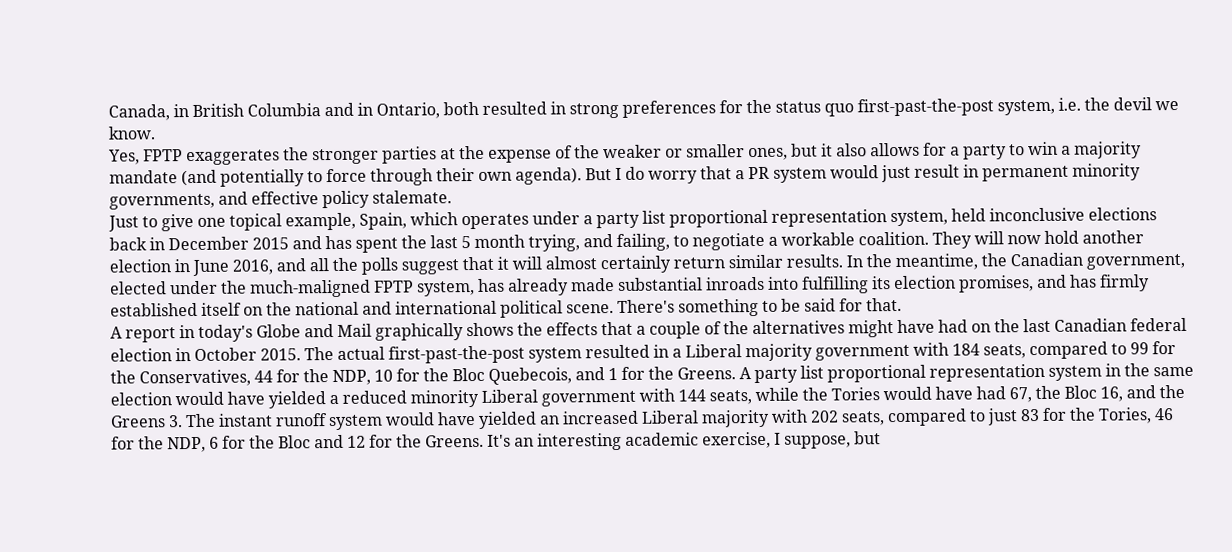Canada, in British Columbia and in Ontario, both resulted in strong preferences for the status quo first-past-the-post system, i.e. the devil we know.
Yes, FPTP exaggerates the stronger parties at the expense of the weaker or smaller ones, but it also allows for a party to win a majority mandate (and potentially to force through their own agenda). But I do worry that a PR system would just result in permanent minority governments, and effective policy stalemate.
Just to give one topical example, Spain, which operates under a party list proportional representation system, held inconclusive elections back in December 2015 and has spent the last 5 month trying, and failing, to negotiate a workable coalition. They will now hold another election in June 2016, and all the polls suggest that it will almost certainly return similar results. In the meantime, the Canadian government, elected under the much-maligned FPTP system, has already made substantial inroads into fulfilling its election promises, and has firmly established itself on the national and international political scene. There's something to be said for that.
A report in today's Globe and Mail graphically shows the effects that a couple of the alternatives might have had on the last Canadian federal election in October 2015. The actual first-past-the-post system resulted in a Liberal majority government with 184 seats, compared to 99 for the Conservatives, 44 for the NDP, 10 for the Bloc Quebecois, and 1 for the Greens. A party list proportional representation system in the same election would have yielded a reduced minority Liberal government with 144 seats, while the Tories would have had 67, the Bloc 16, and the Greens 3. The instant runoff system would have yielded an increased Liberal majority with 202 seats, compared to just 83 for the Tories, 46 for the NDP, 6 for the Bloc and 12 for the Greens. It's an interesting academic exercise, I suppose, but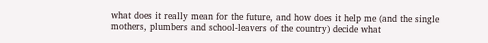what does it really mean for the future, and how does it help me (and the single mothers, plumbers and school-leavers of the country) decide what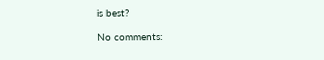is best?

No comments: